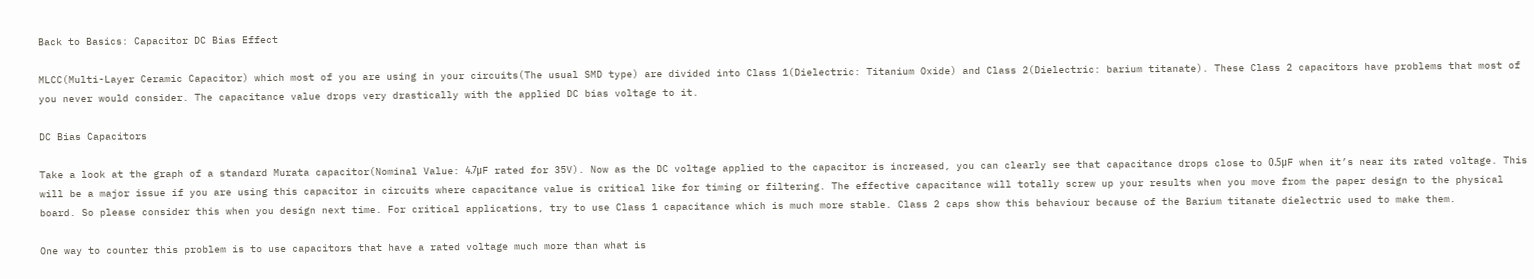Back to Basics: Capacitor DC Bias Effect

MLCC(Multi-Layer Ceramic Capacitor) which most of you are using in your circuits(The usual SMD type) are divided into Class 1(Dielectric: Titanium Oxide) and Class 2(Dielectric: barium titanate). These Class 2 capacitors have problems that most of you never would consider. The capacitance value drops very drastically with the applied DC bias voltage to it.

DC Bias Capacitors

Take a look at the graph of a standard Murata capacitor(Nominal Value: 4.7μF rated for 35V). Now as the DC voltage applied to the capacitor is increased, you can clearly see that capacitance drops close to 0.5μF when it’s near its rated voltage. This will be a major issue if you are using this capacitor in circuits where capacitance value is critical like for timing or filtering. The effective capacitance will totally screw up your results when you move from the paper design to the physical board. So please consider this when you design next time. For critical applications, try to use Class 1 capacitance which is much more stable. Class 2 caps show this behaviour because of the Barium titanate dielectric used to make them.

One way to counter this problem is to use capacitors that have a rated voltage much more than what is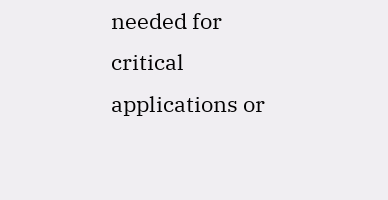needed for critical applications or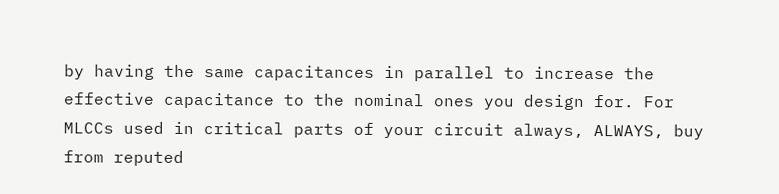by having the same capacitances in parallel to increase the effective capacitance to the nominal ones you design for. For MLCCs used in critical parts of your circuit always, ALWAYS, buy from reputed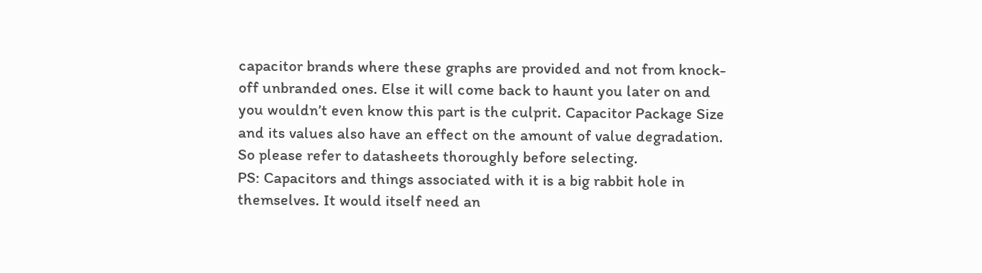capacitor brands where these graphs are provided and not from knock-off unbranded ones. Else it will come back to haunt you later on and you wouldn’t even know this part is the culprit. Capacitor Package Size and its values also have an effect on the amount of value degradation. So please refer to datasheets thoroughly before selecting.
PS: Capacitors and things associated with it is a big rabbit hole in themselves. It would itself need an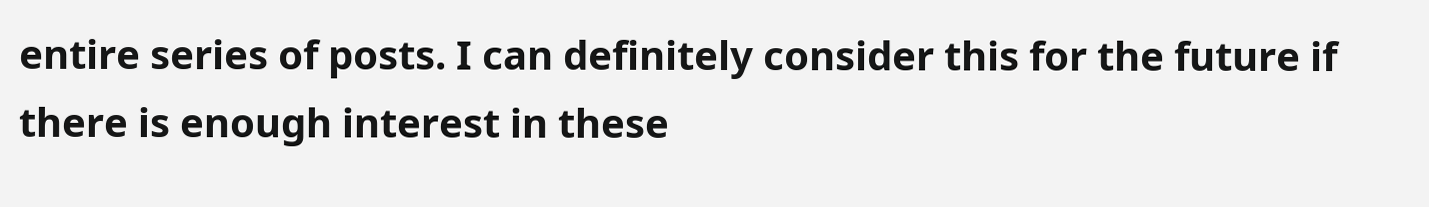entire series of posts. I can definitely consider this for the future if there is enough interest in these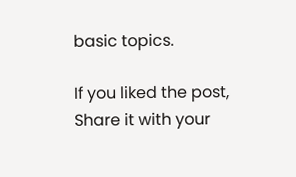basic topics.

If you liked the post, Share it with your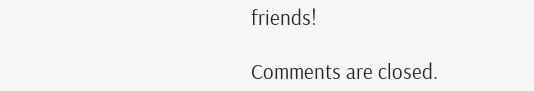friends!

Comments are closed.